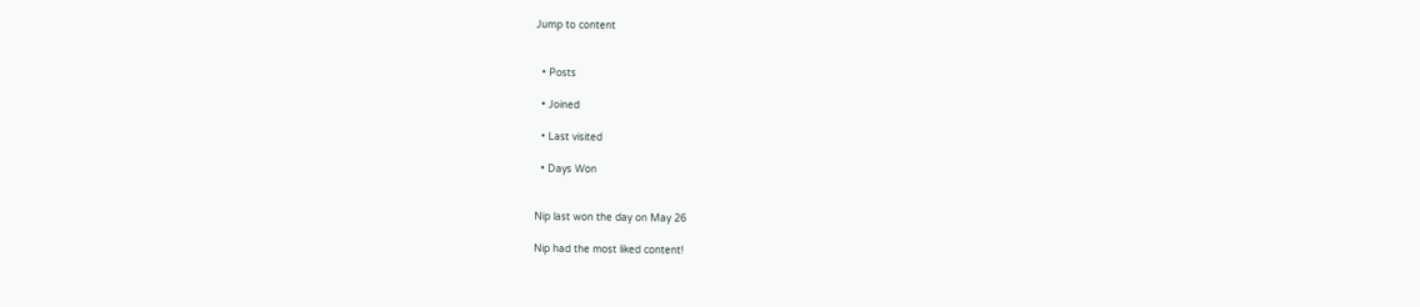Jump to content


  • Posts

  • Joined

  • Last visited

  • Days Won


Nip last won the day on May 26

Nip had the most liked content!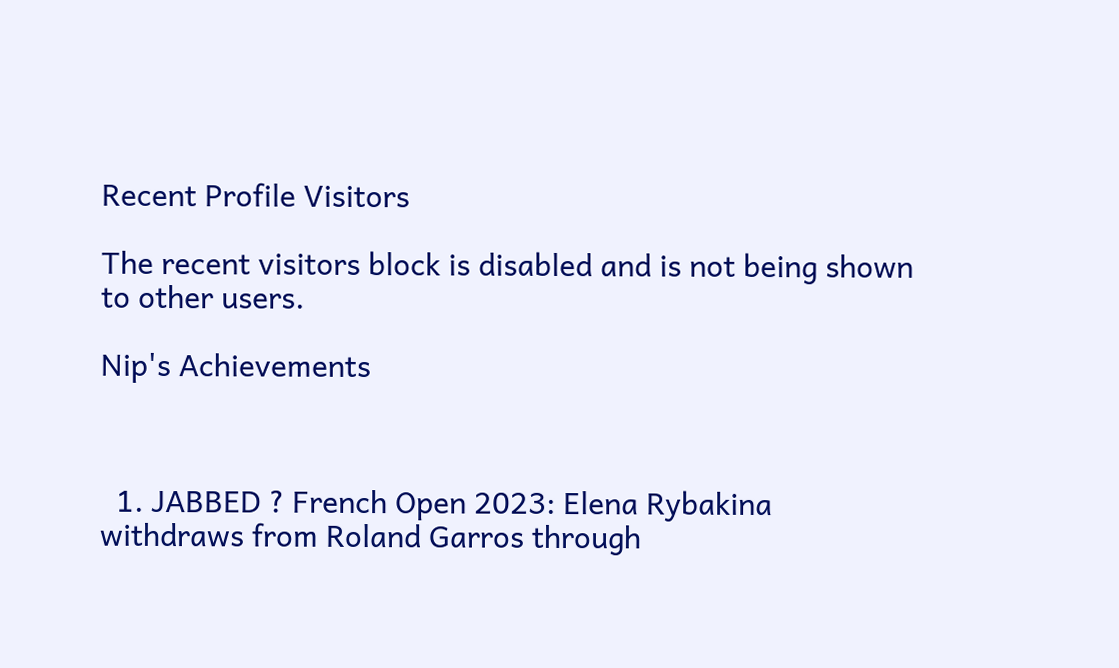Recent Profile Visitors

The recent visitors block is disabled and is not being shown to other users.

Nip's Achievements



  1. JABBED ? French Open 2023: Elena Rybakina withdraws from Roland Garros through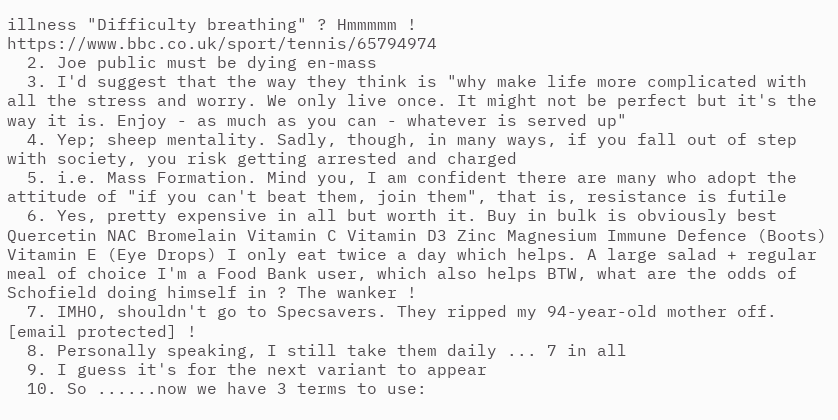illness "Difficulty breathing" ? Hmmmmm ! https://www.bbc.co.uk/sport/tennis/65794974
  2. Joe public must be dying en-mass
  3. I'd suggest that the way they think is "why make life more complicated with all the stress and worry. We only live once. It might not be perfect but it's the way it is. Enjoy - as much as you can - whatever is served up"
  4. Yep; sheep mentality. Sadly, though, in many ways, if you fall out of step with society, you risk getting arrested and charged
  5. i.e. Mass Formation. Mind you, I am confident there are many who adopt the attitude of "if you can't beat them, join them", that is, resistance is futile
  6. Yes, pretty expensive in all but worth it. Buy in bulk is obviously best Quercetin NAC Bromelain Vitamin C Vitamin D3 Zinc Magnesium Immune Defence (Boots) Vitamin E (Eye Drops) I only eat twice a day which helps. A large salad + regular meal of choice I'm a Food Bank user, which also helps BTW, what are the odds of Schofield doing himself in ? The wanker !
  7. IMHO, shouldn't go to Specsavers. They ripped my 94-year-old mother off. [email protected] !
  8. Personally speaking, I still take them daily ... 7 in all
  9. I guess it's for the next variant to appear
  10. So ......now we have 3 terms to use: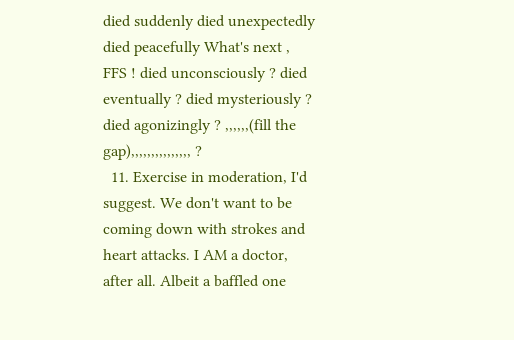died suddenly died unexpectedly died peacefully What's next , FFS ! died unconsciously ? died eventually ? died mysteriously ? died agonizingly ? ,,,,,,(fill the gap),,,,,,,,,,,,,,, ?
  11. Exercise in moderation, I'd suggest. We don't want to be coming down with strokes and heart attacks. I AM a doctor, after all. Albeit a baffled one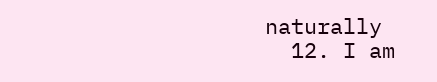naturally
  12. I am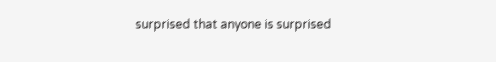surprised that anyone is surprised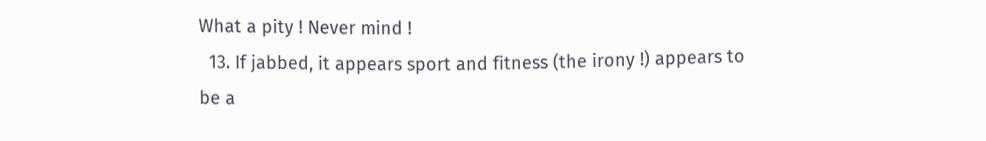What a pity ! Never mind !
  13. If jabbed, it appears sport and fitness (the irony !) appears to be a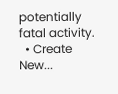potentially fatal activity.
  • Create New...